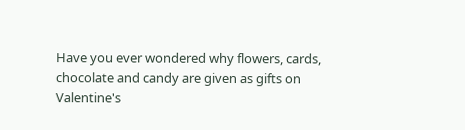Have you ever wondered why flowers, cards, chocolate and candy are given as gifts on Valentine's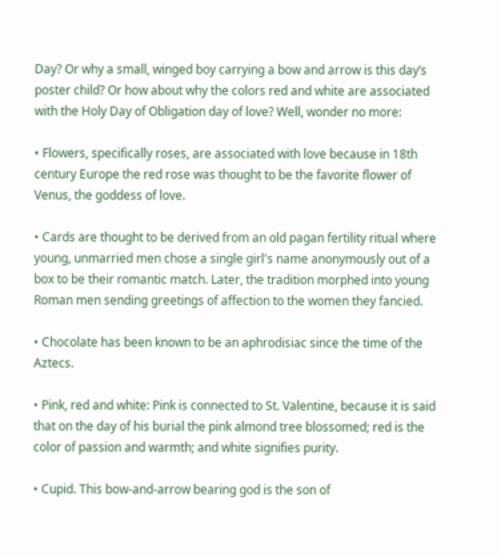Day? Or why a small, winged boy carrying a bow and arrow is this day’s poster child? Or how about why the colors red and white are associated with the Holy Day of Obligation day of love? Well, wonder no more:

• Flowers, specifically roses, are associated with love because in 18th century Europe the red rose was thought to be the favorite flower of Venus, the goddess of love.

• Cards are thought to be derived from an old pagan fertility ritual where young, unmarried men chose a single girl's name anonymously out of a box to be their romantic match. Later, the tradition morphed into young Roman men sending greetings of affection to the women they fancied.

• Chocolate has been known to be an aphrodisiac since the time of the Aztecs.

• Pink, red and white: Pink is connected to St. Valentine, because it is said that on the day of his burial the pink almond tree blossomed; red is the color of passion and warmth; and white signifies purity.

• Cupid. This bow-and-arrow bearing god is the son of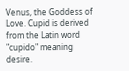Venus, the Goddess of Love. Cupid is derived from the Latin word "cupido" meaning desire.